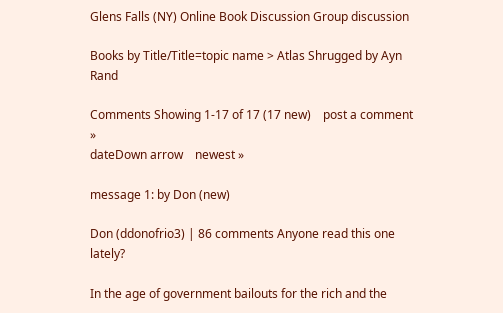Glens Falls (NY) Online Book Discussion Group discussion

Books by Title/Title=topic name > Atlas Shrugged by Ayn Rand

Comments Showing 1-17 of 17 (17 new)    post a comment »
dateDown arrow    newest »

message 1: by Don (new)

Don (ddonofrio3) | 86 comments Anyone read this one lately?

In the age of government bailouts for the rich and the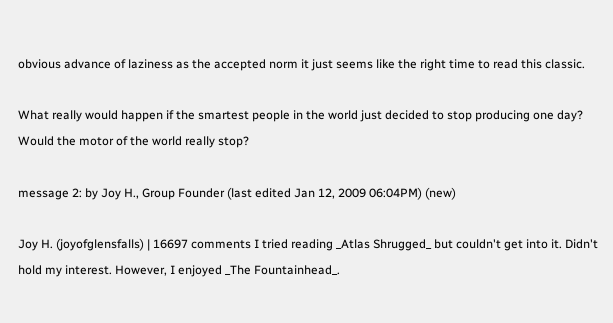obvious advance of laziness as the accepted norm it just seems like the right time to read this classic.

What really would happen if the smartest people in the world just decided to stop producing one day? Would the motor of the world really stop?

message 2: by Joy H., Group Founder (last edited Jan 12, 2009 06:04PM) (new)

Joy H. (joyofglensfalls) | 16697 comments I tried reading _Atlas Shrugged_ but couldn't get into it. Didn't hold my interest. However, I enjoyed _The Fountainhead_.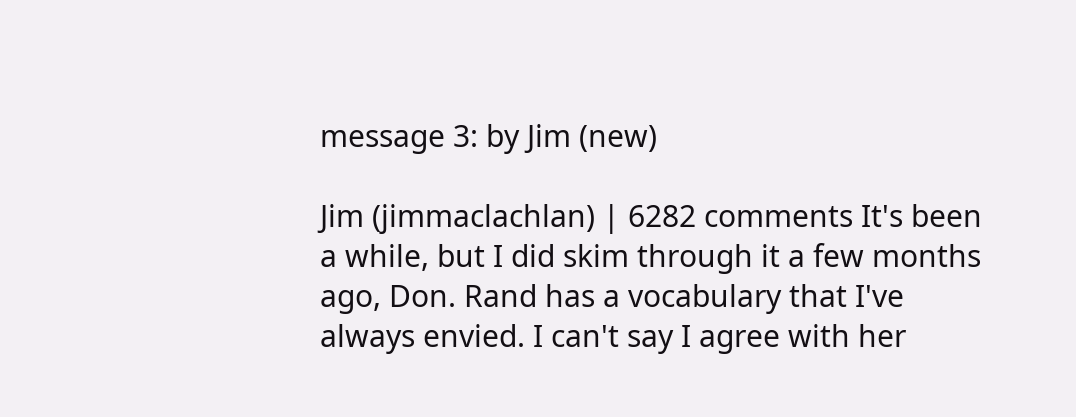message 3: by Jim (new)

Jim (jimmaclachlan) | 6282 comments It's been a while, but I did skim through it a few months ago, Don. Rand has a vocabulary that I've always envied. I can't say I agree with her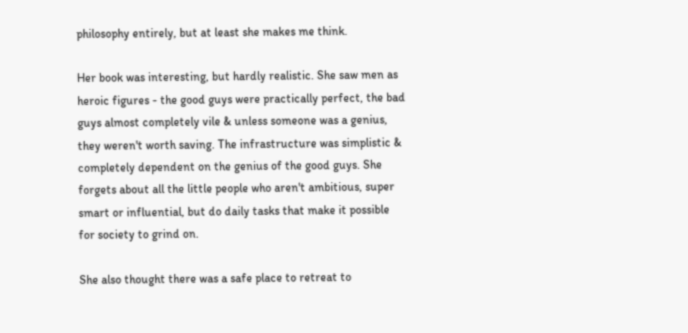philosophy entirely, but at least she makes me think.

Her book was interesting, but hardly realistic. She saw men as heroic figures - the good guys were practically perfect, the bad guys almost completely vile & unless someone was a genius, they weren't worth saving. The infrastructure was simplistic & completely dependent on the genius of the good guys. She forgets about all the little people who aren't ambitious, super smart or influential, but do daily tasks that make it possible for society to grind on.

She also thought there was a safe place to retreat to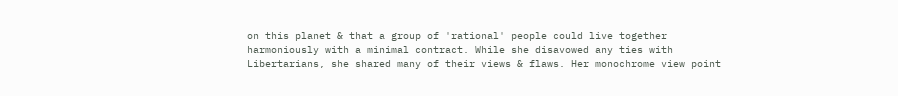on this planet & that a group of 'rational' people could live together harmoniously with a minimal contract. While she disavowed any ties with Libertarians, she shared many of their views & flaws. Her monochrome view point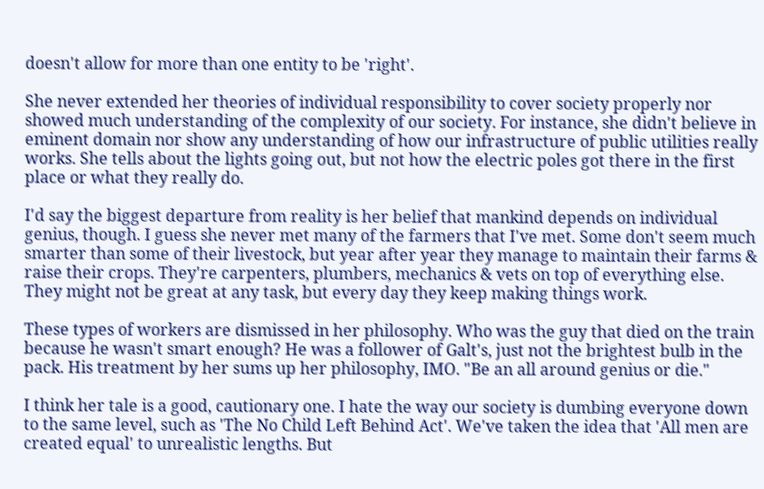doesn't allow for more than one entity to be 'right'.

She never extended her theories of individual responsibility to cover society properly nor showed much understanding of the complexity of our society. For instance, she didn't believe in eminent domain nor show any understanding of how our infrastructure of public utilities really works. She tells about the lights going out, but not how the electric poles got there in the first place or what they really do.

I'd say the biggest departure from reality is her belief that mankind depends on individual genius, though. I guess she never met many of the farmers that I've met. Some don't seem much smarter than some of their livestock, but year after year they manage to maintain their farms & raise their crops. They're carpenters, plumbers, mechanics & vets on top of everything else. They might not be great at any task, but every day they keep making things work.

These types of workers are dismissed in her philosophy. Who was the guy that died on the train because he wasn't smart enough? He was a follower of Galt's, just not the brightest bulb in the pack. His treatment by her sums up her philosophy, IMO. "Be an all around genius or die."

I think her tale is a good, cautionary one. I hate the way our society is dumbing everyone down to the same level, such as 'The No Child Left Behind Act'. We've taken the idea that 'All men are created equal' to unrealistic lengths. But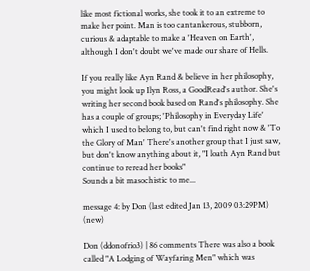like most fictional works, she took it to an extreme to make her point. Man is too cantankerous, stubborn, curious & adaptable to make a 'Heaven on Earth', although I don't doubt we've made our share of Hells.

If you really like Ayn Rand & believe in her philosophy, you might look up Ilyn Ross, a GoodRead's author. She's writing her second book based on Rand's philosophy. She has a couple of groups; 'Philosophy in Everyday Life' which I used to belong to, but can't find right now & 'To the Glory of Man' There's another group that I just saw, but don't know anything about it, "I loath Ayn Rand but continue to reread her books"
Sounds a bit masochistic to me...

message 4: by Don (last edited Jan 13, 2009 03:29PM) (new)

Don (ddonofrio3) | 86 comments There was also a book called "A Lodging of Wayfaring Men" which was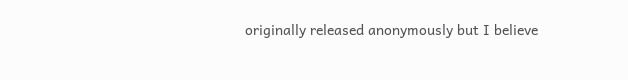originally released anonymously but I believe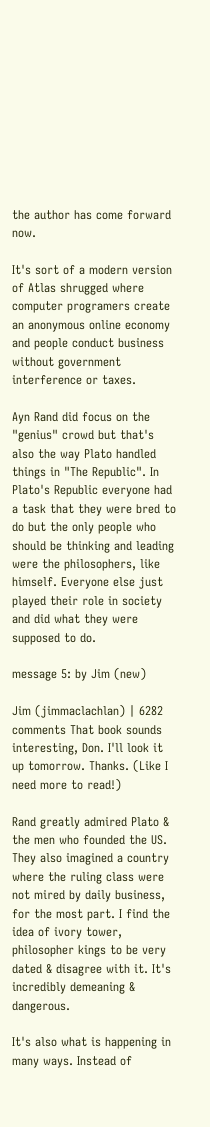the author has come forward now.

It's sort of a modern version of Atlas shrugged where computer programers create an anonymous online economy and people conduct business without government interference or taxes.

Ayn Rand did focus on the "genius" crowd but that's also the way Plato handled things in "The Republic". In Plato's Republic everyone had a task that they were bred to do but the only people who should be thinking and leading were the philosophers, like himself. Everyone else just played their role in society and did what they were supposed to do.

message 5: by Jim (new)

Jim (jimmaclachlan) | 6282 comments That book sounds interesting, Don. I'll look it up tomorrow. Thanks. (Like I need more to read!)

Rand greatly admired Plato & the men who founded the US. They also imagined a country where the ruling class were not mired by daily business, for the most part. I find the idea of ivory tower, philosopher kings to be very dated & disagree with it. It's incredibly demeaning & dangerous.

It's also what is happening in many ways. Instead of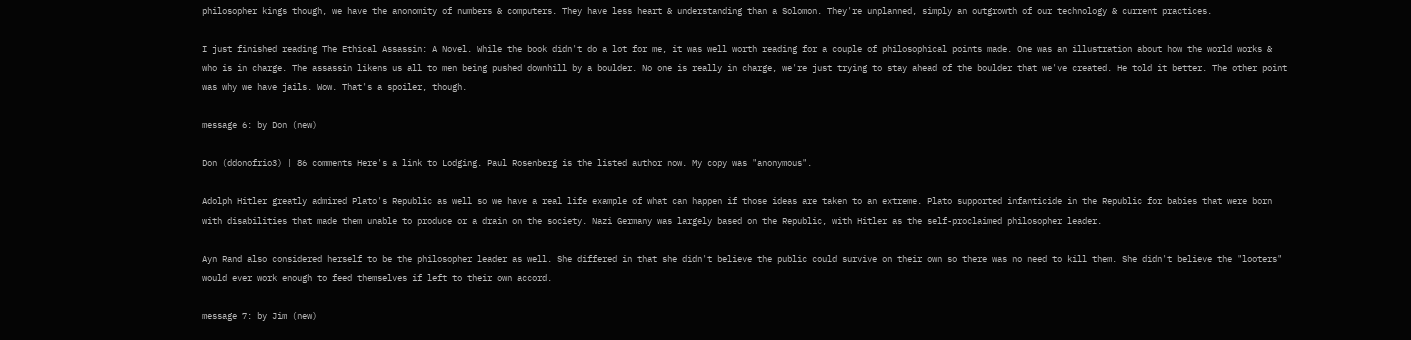philosopher kings though, we have the anonomity of numbers & computers. They have less heart & understanding than a Solomon. They're unplanned, simply an outgrowth of our technology & current practices.

I just finished reading The Ethical Assassin: A Novel. While the book didn't do a lot for me, it was well worth reading for a couple of philosophical points made. One was an illustration about how the world works & who is in charge. The assassin likens us all to men being pushed downhill by a boulder. No one is really in charge, we're just trying to stay ahead of the boulder that we've created. He told it better. The other point was why we have jails. Wow. That's a spoiler, though.

message 6: by Don (new)

Don (ddonofrio3) | 86 comments Here's a link to Lodging. Paul Rosenberg is the listed author now. My copy was "anonymous".

Adolph Hitler greatly admired Plato's Republic as well so we have a real life example of what can happen if those ideas are taken to an extreme. Plato supported infanticide in the Republic for babies that were born with disabilities that made them unable to produce or a drain on the society. Nazi Germany was largely based on the Republic, with Hitler as the self-proclaimed philosopher leader.

Ayn Rand also considered herself to be the philosopher leader as well. She differed in that she didn't believe the public could survive on their own so there was no need to kill them. She didn't believe the "looters" would ever work enough to feed themselves if left to their own accord.

message 7: by Jim (new)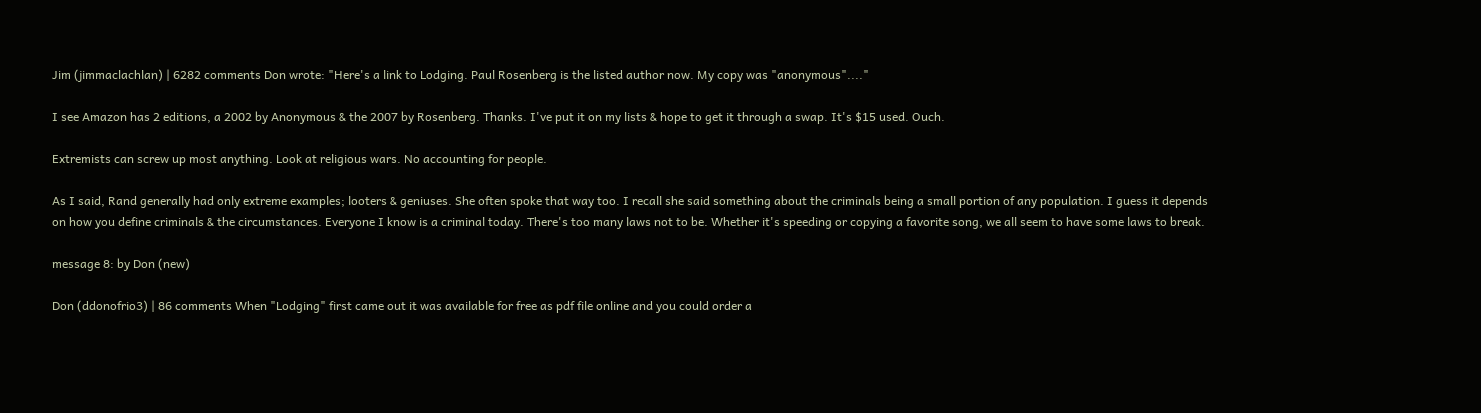Jim (jimmaclachlan) | 6282 comments Don wrote: "Here's a link to Lodging. Paul Rosenberg is the listed author now. My copy was "anonymous"...."

I see Amazon has 2 editions, a 2002 by Anonymous & the 2007 by Rosenberg. Thanks. I've put it on my lists & hope to get it through a swap. It's $15 used. Ouch.

Extremists can screw up most anything. Look at religious wars. No accounting for people.

As I said, Rand generally had only extreme examples; looters & geniuses. She often spoke that way too. I recall she said something about the criminals being a small portion of any population. I guess it depends on how you define criminals & the circumstances. Everyone I know is a criminal today. There's too many laws not to be. Whether it's speeding or copying a favorite song, we all seem to have some laws to break.

message 8: by Don (new)

Don (ddonofrio3) | 86 comments When "Lodging" first came out it was available for free as pdf file online and you could order a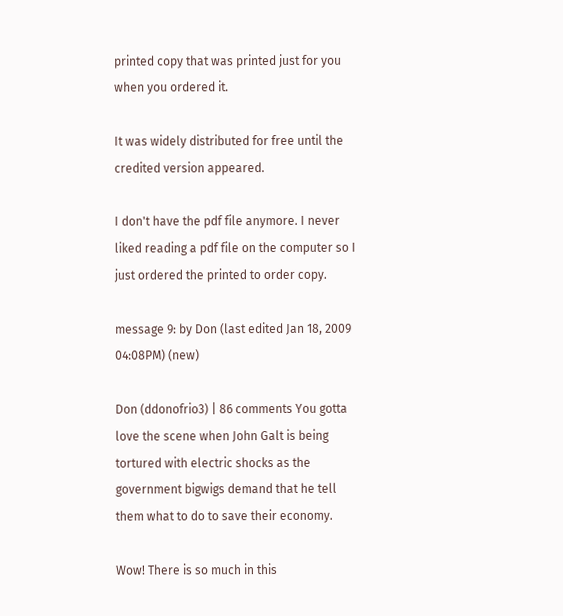printed copy that was printed just for you when you ordered it.

It was widely distributed for free until the credited version appeared.

I don't have the pdf file anymore. I never liked reading a pdf file on the computer so I just ordered the printed to order copy.

message 9: by Don (last edited Jan 18, 2009 04:08PM) (new)

Don (ddonofrio3) | 86 comments You gotta love the scene when John Galt is being tortured with electric shocks as the government bigwigs demand that he tell them what to do to save their economy.

Wow! There is so much in this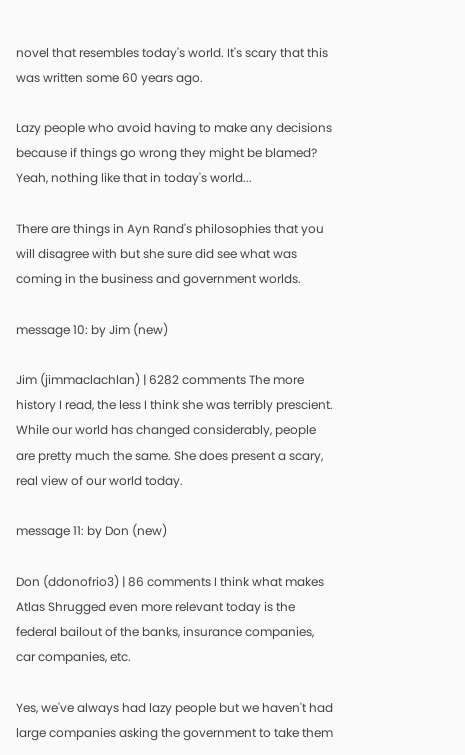novel that resembles today's world. It's scary that this was written some 60 years ago.

Lazy people who avoid having to make any decisions because if things go wrong they might be blamed? Yeah, nothing like that in today's world...

There are things in Ayn Rand's philosophies that you will disagree with but she sure did see what was coming in the business and government worlds.

message 10: by Jim (new)

Jim (jimmaclachlan) | 6282 comments The more history I read, the less I think she was terribly prescient. While our world has changed considerably, people are pretty much the same. She does present a scary, real view of our world today.

message 11: by Don (new)

Don (ddonofrio3) | 86 comments I think what makes Atlas Shrugged even more relevant today is the federal bailout of the banks, insurance companies, car companies, etc.

Yes, we've always had lazy people but we haven't had large companies asking the government to take them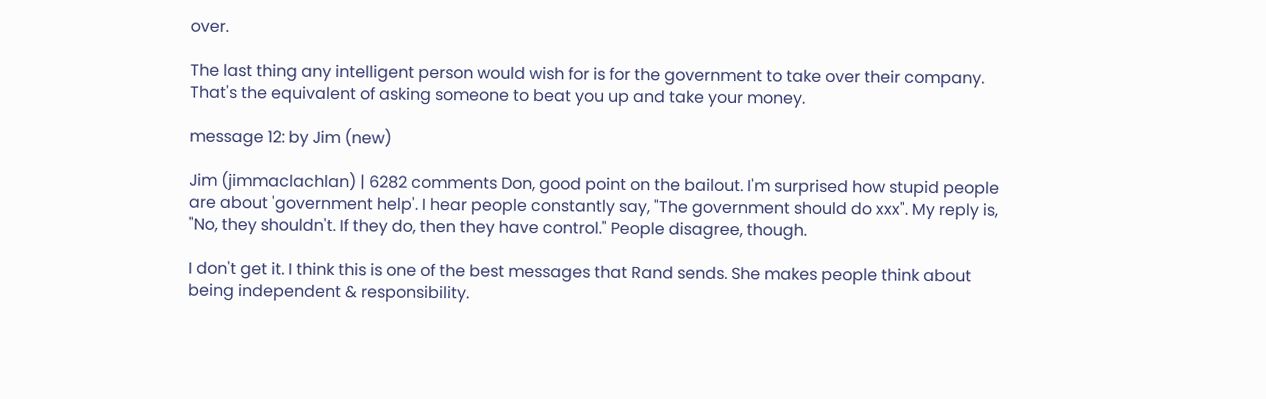over.

The last thing any intelligent person would wish for is for the government to take over their company. That's the equivalent of asking someone to beat you up and take your money.

message 12: by Jim (new)

Jim (jimmaclachlan) | 6282 comments Don, good point on the bailout. I'm surprised how stupid people are about 'government help'. I hear people constantly say, "The government should do xxx". My reply is, "No, they shouldn't. If they do, then they have control." People disagree, though.

I don't get it. I think this is one of the best messages that Rand sends. She makes people think about being independent & responsibility.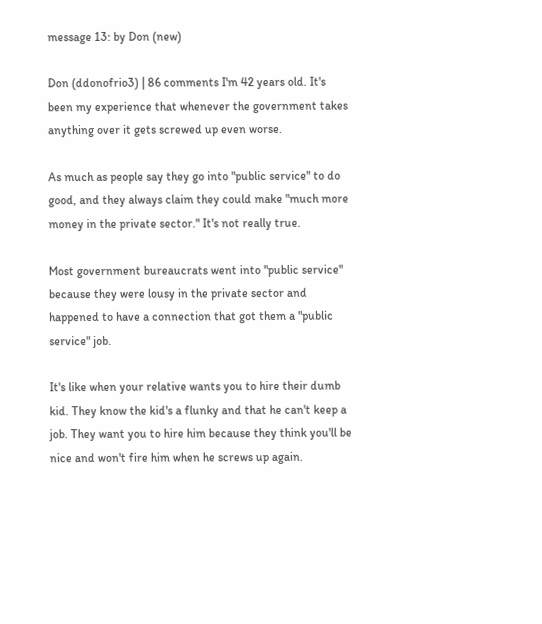message 13: by Don (new)

Don (ddonofrio3) | 86 comments I'm 42 years old. It's been my experience that whenever the government takes anything over it gets screwed up even worse.

As much as people say they go into "public service" to do good, and they always claim they could make "much more money in the private sector." It's not really true.

Most government bureaucrats went into "public service" because they were lousy in the private sector and happened to have a connection that got them a "public service" job.

It's like when your relative wants you to hire their dumb kid. They know the kid's a flunky and that he can't keep a job. They want you to hire him because they think you'll be nice and won't fire him when he screws up again.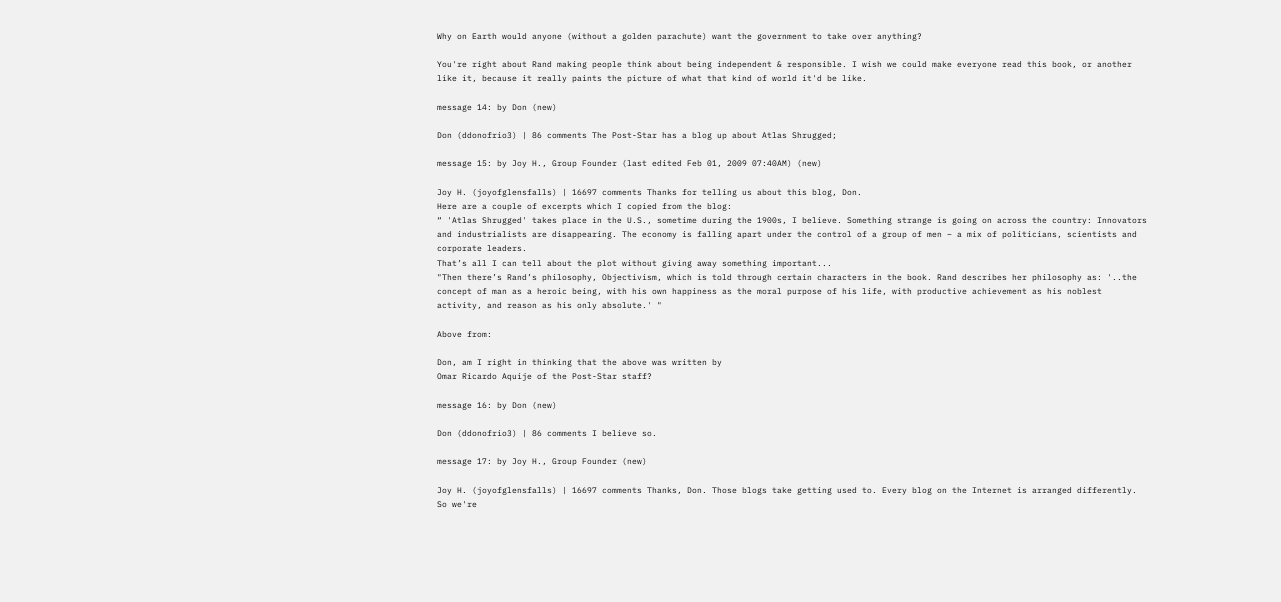Why on Earth would anyone (without a golden parachute) want the government to take over anything?

You're right about Rand making people think about being independent & responsible. I wish we could make everyone read this book, or another like it, because it really paints the picture of what that kind of world it'd be like.

message 14: by Don (new)

Don (ddonofrio3) | 86 comments The Post-Star has a blog up about Atlas Shrugged;

message 15: by Joy H., Group Founder (last edited Feb 01, 2009 07:40AM) (new)

Joy H. (joyofglensfalls) | 16697 comments Thanks for telling us about this blog, Don.
Here are a couple of excerpts which I copied from the blog:
“ 'Atlas Shrugged' takes place in the U.S., sometime during the 1900s, I believe. Something strange is going on across the country: Innovators and industrialists are disappearing. The economy is falling apart under the control of a group of men – a mix of politicians, scientists and corporate leaders.
That’s all I can tell about the plot without giving away something important...
"Then there’s Rand’s philosophy, Objectivism, which is told through certain characters in the book. Rand describes her philosophy as: '..the concept of man as a heroic being, with his own happiness as the moral purpose of his life, with productive achievement as his noblest activity, and reason as his only absolute.' "

Above from:

Don, am I right in thinking that the above was written by
Omar Ricardo Aquije of the Post-Star staff?

message 16: by Don (new)

Don (ddonofrio3) | 86 comments I believe so.

message 17: by Joy H., Group Founder (new)

Joy H. (joyofglensfalls) | 16697 comments Thanks, Don. Those blogs take getting used to. Every blog on the Internet is arranged differently. So we're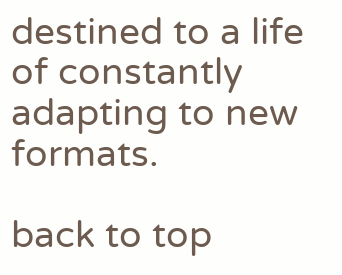destined to a life of constantly adapting to new formats.

back to top